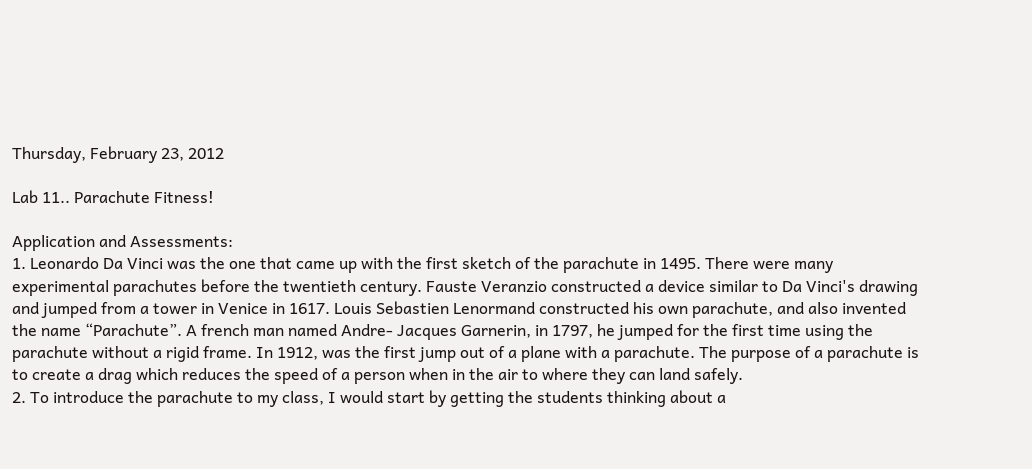Thursday, February 23, 2012

Lab 11.. Parachute Fitness!

Application and Assessments:
1. Leonardo Da Vinci was the one that came up with the first sketch of the parachute in 1495. There were many experimental parachutes before the twentieth century. Fauste Veranzio constructed a device similar to Da Vinci's drawing and jumped from a tower in Venice in 1617. Louis Sebastien Lenormand constructed his own parachute, and also invented the name “Parachute”. A french man named Andre- Jacques Garnerin, in 1797, he jumped for the first time using the parachute without a rigid frame. In 1912, was the first jump out of a plane with a parachute. The purpose of a parachute is to create a drag which reduces the speed of a person when in the air to where they can land safely.
2. To introduce the parachute to my class, I would start by getting the students thinking about a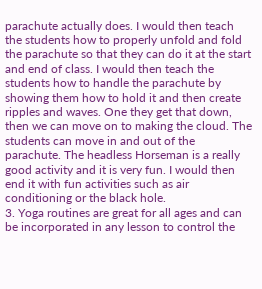parachute actually does. I would then teach the students how to properly unfold and fold the parachute so that they can do it at the start and end of class. I would then teach the students how to handle the parachute by showing them how to hold it and then create ripples and waves. One they get that down, then we can move on to making the cloud. The students can move in and out of the parachute. The headless Horseman is a really good activity and it is very fun. I would then end it with fun activities such as air conditioning or the black hole.
3. Yoga routines are great for all ages and can be incorporated in any lesson to control the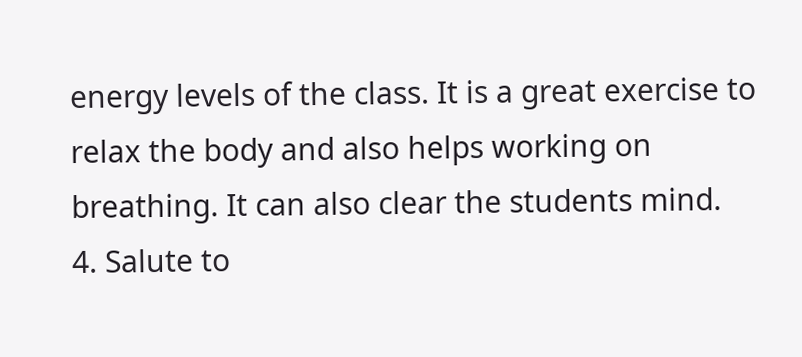energy levels of the class. It is a great exercise to relax the body and also helps working on breathing. It can also clear the students mind.
4. Salute to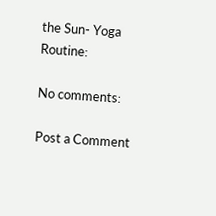the Sun- Yoga Routine:

No comments:

Post a Comment